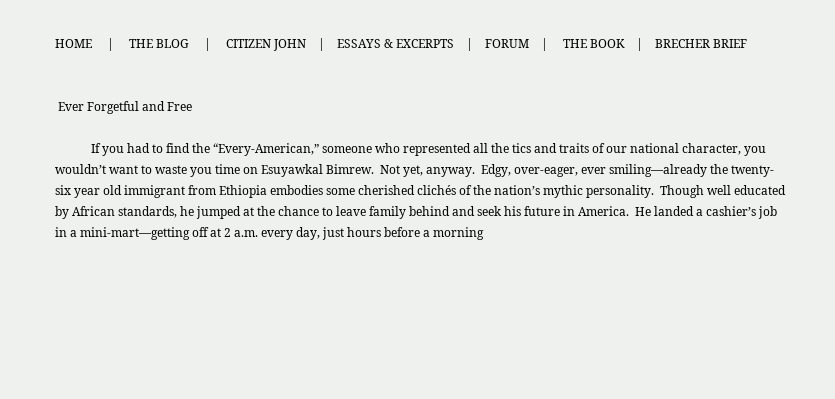HOME     |     THE BLOG     |     CITIZEN JOHN    |    ESSAYS & EXCERPTS    |    FORUM    |     THE BOOK    |    BRECHER BRIEF


 Ever Forgetful and Free

            If you had to find the “Every-American,” someone who represented all the tics and traits of our national character, you wouldn’t want to waste you time on Esuyawkal Bimrew.  Not yet, anyway.  Edgy, over-eager, ever smiling—already the twenty-six year old immigrant from Ethiopia embodies some cherished clichés of the nation’s mythic personality.  Though well educated by African standards, he jumped at the chance to leave family behind and seek his future in America.  He landed a cashier’s job in a mini-mart—getting off at 2 a.m. every day, just hours before a morning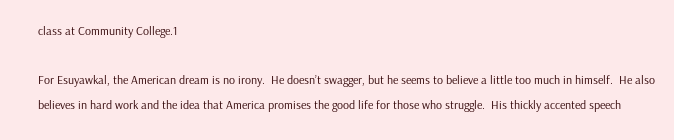class at Community College.1

For Esuyawkal, the American dream is no irony.  He doesn’t swagger, but he seems to believe a little too much in himself.  He also believes in hard work and the idea that America promises the good life for those who struggle.  His thickly accented speech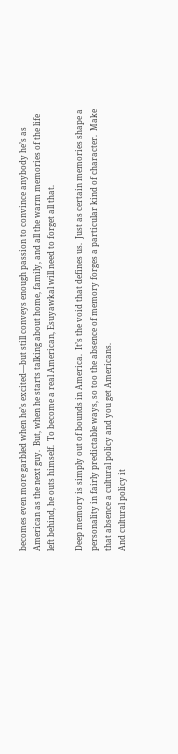becomes even more garbled when he’s excited—but still conveys enough passion to convince anybody he’s as American as the next guy.  But, when he starts talking about home, family, and all the warm memories of the life left behind, he outs himself.  To become a real American, Esuyawkal will need to forget all that.

Deep memory is simply out of bounds in America.  It’s the void that defines us.  Just as certain memories shape a personality in fairly predictable ways, so too the absence of memory forges a particular kind of character.  Make that absence a cultural policy and you get Americans.
And cultural policy it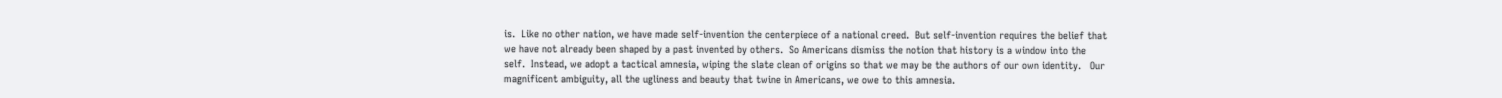is.  Like no other nation, we have made self-invention the centerpiece of a national creed.  But self-invention requires the belief that we have not already been shaped by a past invented by others.  So Americans dismiss the notion that history is a window into the self.  Instead, we adopt a tactical amnesia, wiping the slate clean of origins so that we may be the authors of our own identity.   Our magnificent ambiguity, all the ugliness and beauty that twine in Americans, we owe to this amnesia.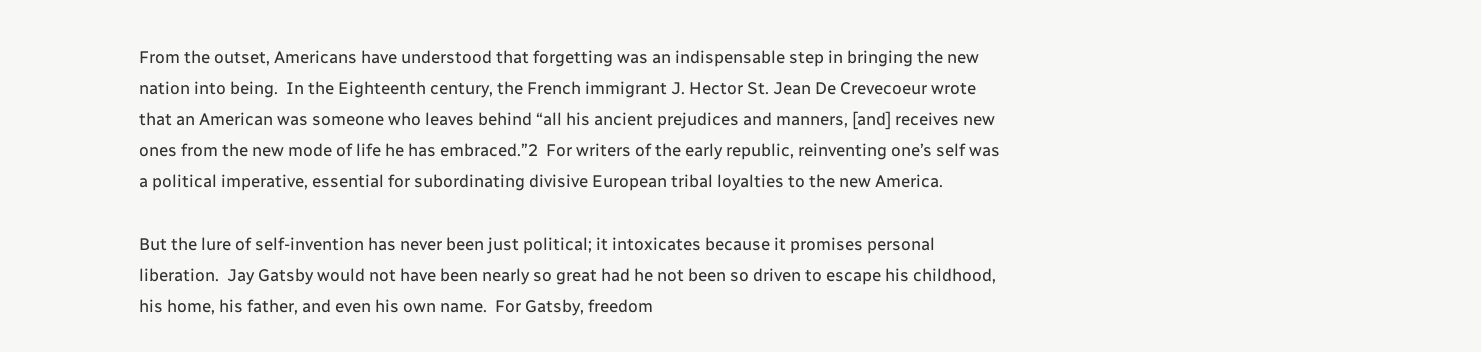From the outset, Americans have understood that forgetting was an indispensable step in bringing the new nation into being.  In the Eighteenth century, the French immigrant J. Hector St. Jean De Crevecoeur wrote that an American was someone who leaves behind “all his ancient prejudices and manners, [and] receives new ones from the new mode of life he has embraced.”2  For writers of the early republic, reinventing one’s self was a political imperative, essential for subordinating divisive European tribal loyalties to the new America.

But the lure of self-invention has never been just political; it intoxicates because it promises personal liberation.  Jay Gatsby would not have been nearly so great had he not been so driven to escape his childhood, his home, his father, and even his own name.  For Gatsby, freedom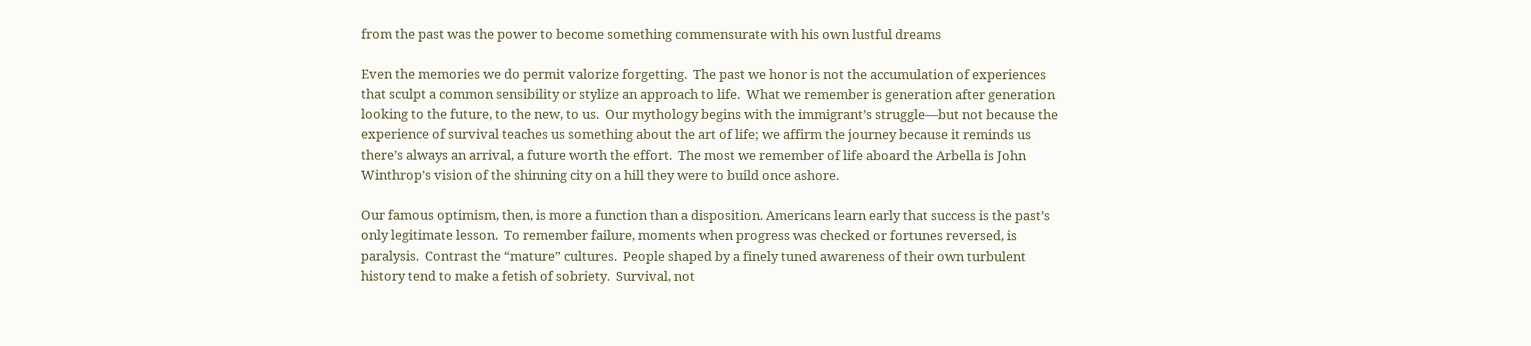from the past was the power to become something commensurate with his own lustful dreams

Even the memories we do permit valorize forgetting.  The past we honor is not the accumulation of experiences that sculpt a common sensibility or stylize an approach to life.  What we remember is generation after generation looking to the future, to the new, to us.  Our mythology begins with the immigrant’s struggle—but not because the experience of survival teaches us something about the art of life; we affirm the journey because it reminds us there’s always an arrival, a future worth the effort.  The most we remember of life aboard the Arbella is John Winthrop’s vision of the shinning city on a hill they were to build once ashore.

Our famous optimism, then, is more a function than a disposition. Americans learn early that success is the past’s only legitimate lesson.  To remember failure, moments when progress was checked or fortunes reversed, is paralysis.  Contrast the “mature” cultures.  People shaped by a finely tuned awareness of their own turbulent history tend to make a fetish of sobriety.  Survival, not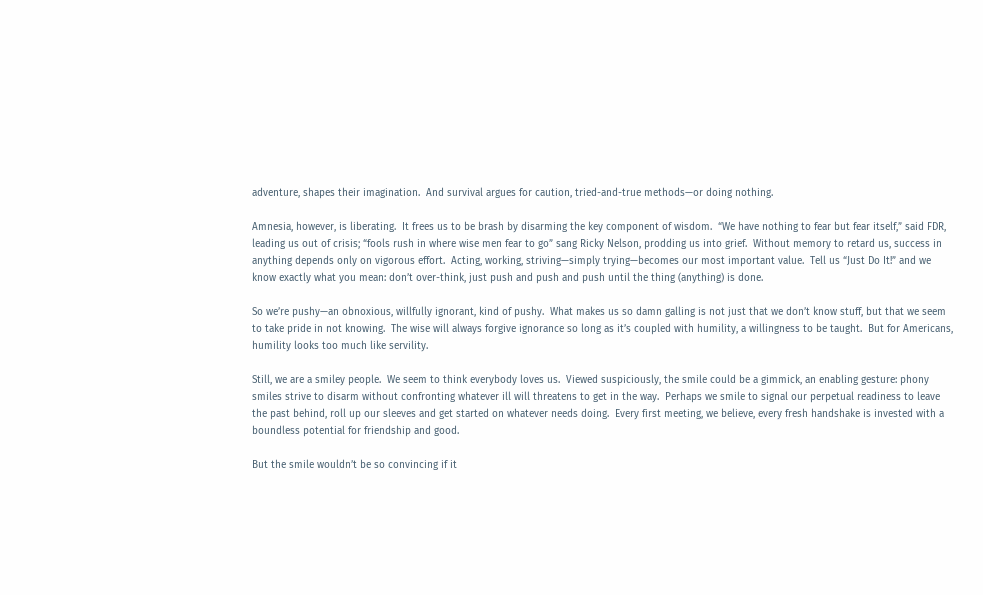adventure, shapes their imagination.  And survival argues for caution, tried-and-true methods—or doing nothing.

Amnesia, however, is liberating.  It frees us to be brash by disarming the key component of wisdom.  “We have nothing to fear but fear itself,” said FDR, leading us out of crisis; “fools rush in where wise men fear to go” sang Ricky Nelson, prodding us into grief.  Without memory to retard us, success in anything depends only on vigorous effort.  Acting, working, striving—simply trying—becomes our most important value.  Tell us “Just Do It!” and we know exactly what you mean: don’t over-think, just push and push and push until the thing (anything) is done.

So we’re pushy—an obnoxious, willfully ignorant, kind of pushy.  What makes us so damn galling is not just that we don’t know stuff, but that we seem to take pride in not knowing.  The wise will always forgive ignorance so long as it’s coupled with humility, a willingness to be taught.  But for Americans, humility looks too much like servility.

Still, we are a smiley people.  We seem to think everybody loves us.  Viewed suspiciously, the smile could be a gimmick, an enabling gesture: phony smiles strive to disarm without confronting whatever ill will threatens to get in the way.  Perhaps we smile to signal our perpetual readiness to leave the past behind, roll up our sleeves and get started on whatever needs doing.  Every first meeting, we believe, every fresh handshake is invested with a boundless potential for friendship and good.

But the smile wouldn’t be so convincing if it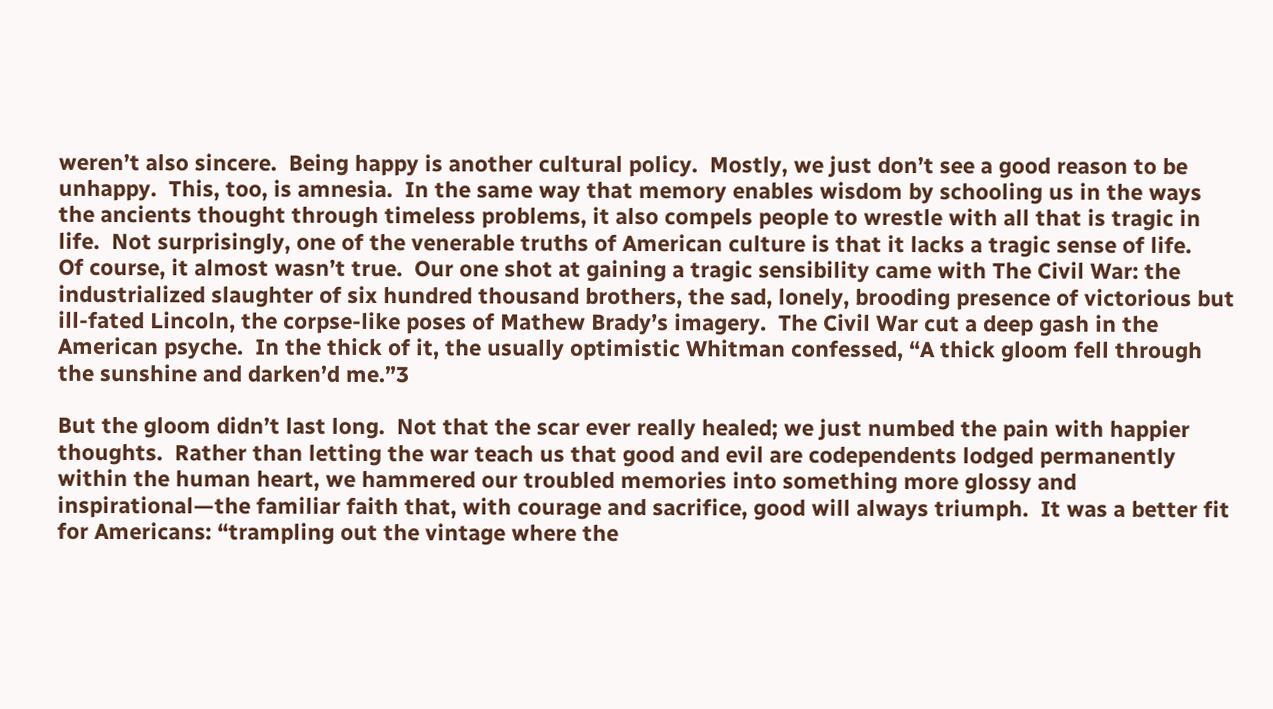weren’t also sincere.  Being happy is another cultural policy.  Mostly, we just don’t see a good reason to be unhappy.  This, too, is amnesia.  In the same way that memory enables wisdom by schooling us in the ways the ancients thought through timeless problems, it also compels people to wrestle with all that is tragic in life.  Not surprisingly, one of the venerable truths of American culture is that it lacks a tragic sense of life.
Of course, it almost wasn’t true.  Our one shot at gaining a tragic sensibility came with The Civil War: the industrialized slaughter of six hundred thousand brothers, the sad, lonely, brooding presence of victorious but ill-fated Lincoln, the corpse-like poses of Mathew Brady’s imagery.  The Civil War cut a deep gash in the American psyche.  In the thick of it, the usually optimistic Whitman confessed, “A thick gloom fell through the sunshine and darken’d me.”3

But the gloom didn’t last long.  Not that the scar ever really healed; we just numbed the pain with happier thoughts.  Rather than letting the war teach us that good and evil are codependents lodged permanently within the human heart, we hammered our troubled memories into something more glossy and inspirational—the familiar faith that, with courage and sacrifice, good will always triumph.  It was a better fit for Americans: “trampling out the vintage where the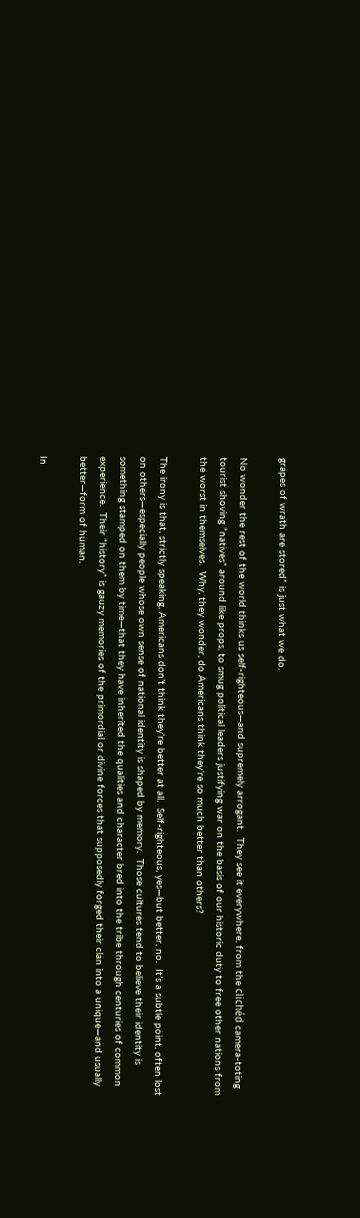grapes of wrath are stored” is just what we do.

No wonder the rest of the world thinks us self-righteous—and supremely arrogant.  They see it everywhere, from the clichéd camera-toting tourist shoving “natives” around like props, to smug political leaders justifying war on the basis of our historic duty to free other nations from the worst in themselves.  Why, they wonder, do Americans think they’re so much better than others?

The irony is that, strictly speaking, Americans don’t think they’re better at all.  Self-righteous, yes—but better, no.  It’s a subtle point, often lost on others—especially people whose own sense of national identity is shaped by memory.  Those cultures tend to believe their identity is something stamped on them by time—that they have inherited the qualities and character bred into the tribe through centuries of common experience.  Their “history” is gauzy memories of the primordial or divine forces that supposedly forged their clan into a unique—and usually better—form of human.

In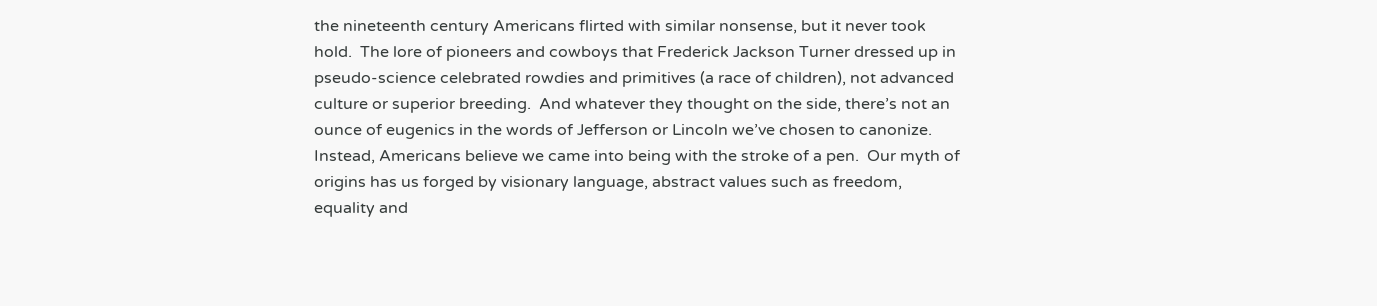the nineteenth century Americans flirted with similar nonsense, but it never took hold.  The lore of pioneers and cowboys that Frederick Jackson Turner dressed up in pseudo-science celebrated rowdies and primitives (a race of children), not advanced culture or superior breeding.  And whatever they thought on the side, there’s not an ounce of eugenics in the words of Jefferson or Lincoln we’ve chosen to canonize.   Instead, Americans believe we came into being with the stroke of a pen.  Our myth of origins has us forged by visionary language, abstract values such as freedom, equality and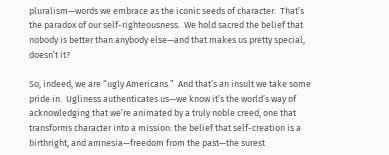pluralism—words we embrace as the iconic seeds of character.  That’s the paradox of our self-righteousness.  We hold sacred the belief that nobody is better than anybody else—and that makes us pretty special, doesn’t it?

So, indeed, we are “ugly Americans.”  And that’s an insult we take some pride in.  Ugliness authenticates us—we know it’s the world’s way of acknowledging that we’re animated by a truly noble creed, one that transforms character into a mission: the belief that self-creation is a birthright, and amnesia—freedom from the past—the surest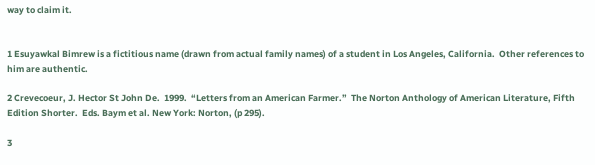way to claim it.


1 Esuyawkal Bimrew is a fictitious name (drawn from actual family names) of a student in Los Angeles, California.  Other references to him are authentic.

2 Crevecoeur, J. Hector St John De.  1999.  “Letters from an American Farmer.”  The Norton Anthology of American Literature, Fifth Edition Shorter.  Eds. Baym et al. New York: Norton, (p 295).

3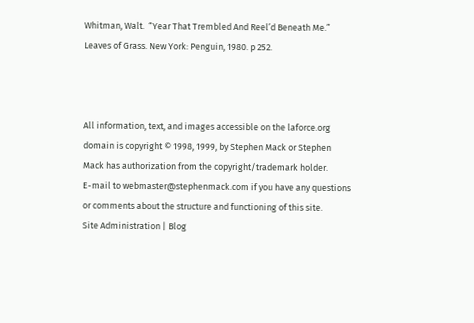Whitman, Walt.  “Year That Trembled And Reel’d Beneath Me.”  Leaves of Grass. New York: Penguin, 1980. p 252.



All information, text, and images accessible on the laforce.org domain is copyright © 1998, 1999, by Stephen Mack or Stephen Mack has authorization from the copyright/trademark holder.
E-mail to webmaster@stephenmack.com if you have any questions or comments about the structure and functioning of this site.
Site Administration | Blog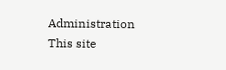Administration
This site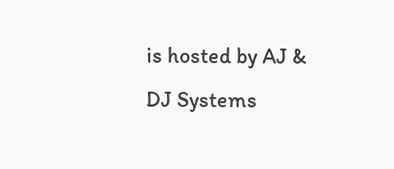is hosted by AJ & DJ Systems